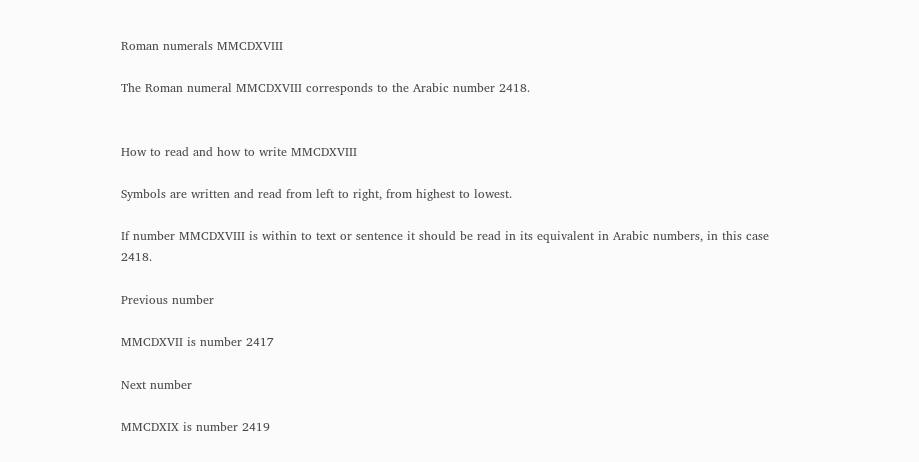Roman numerals MMCDXVIII

The Roman numeral MMCDXVIII corresponds to the Arabic number 2418.


How to read and how to write MMCDXVIII

Symbols are written and read from left to right, from highest to lowest.

If number MMCDXVIII is within to text or sentence it should be read in its equivalent in Arabic numbers, in this case 2418.

Previous number

MMCDXVII is number 2417

Next number

MMCDXIX is number 2419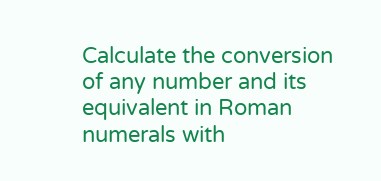Calculate the conversion of any number and its equivalent in Roman numerals with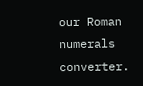our Roman numerals converter.